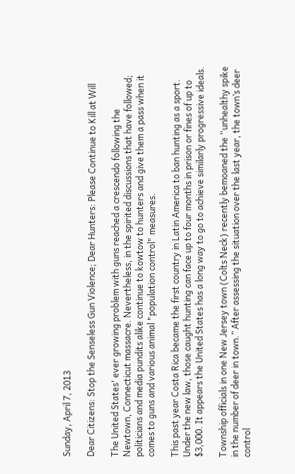Sunday, April 7, 2013

Dear Citizens: Stop the Senseless Gun Violence; Dear Hunters: Please Continue to Kill at Will

The United States' ever growing problem with guns reached a crescendo following the Newtown, Connecticut massacre. Nevertheless, in the spirited discussions that have followed; politicians and media pundits alike continue to kowtow to hunters and give them a pass when it comes to guns and various animal "population control" measures.

This past year Costa Rica became the first country in Latin America to ban hunting as a sport. Under the new law, those caught hunting can face up to four months in prison or fines of up to $3,000. It appears the United States has a long way to go to achieve similarly progressive ideals.

Township officials in one New Jersey town (Colts Neck) recently bemoaned the “unhealthy spike in the number of deer in town.” After assessing the situation over the last year, the town’s deer control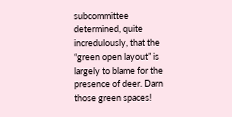subcommittee determined, quite incredulously, that the “green open layout” is largely to blame for the presence of deer. Darn those green spaces!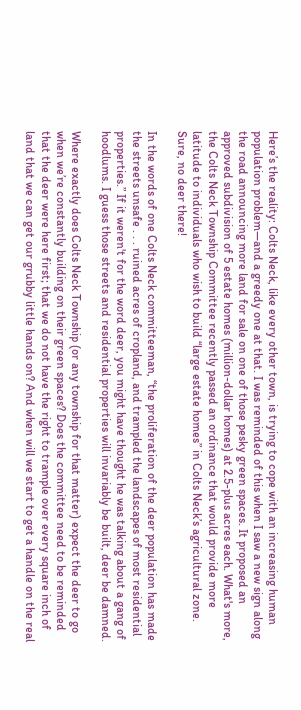Here’s the reality: Colts Neck, like every other town, is trying to cope with an increasing human population problem—and a greedy one at that. I was reminded of this when I saw a new sign along the road announcing more land for sale on one of those pesky green spaces. It proposed an approved subdivision of 5 estate homes (million-dollar homes) at 2.5-plus acres each. What's more, the Colts Neck Township Committee recently passed an ordinance that would provide more latitude to individuals who wish to build “large estate homes” in Colts Neck’s agricultural zone. Sure, no deer there!

In the words of one Colts Neck committeeman, “the proliferation of the deer population has made the streets unsafe . . . ruined acres of cropland, and trampled the landscapes of most residential properties.” If it weren't for the word deer, you might have thought he was talking about a gang of hoodlums. I guess those streets and residential properties will invariably be built, deer be damned.

Where exactly does Colts Neck Township (or any township for that matter) expect the deer to go when we’re constantly building on their green spaces? Does the committee need to be reminded that the deer were here first; that we do not have the right to trample over every square inch of land that we can get our grubby little hands on? And when will we start to get a handle on the real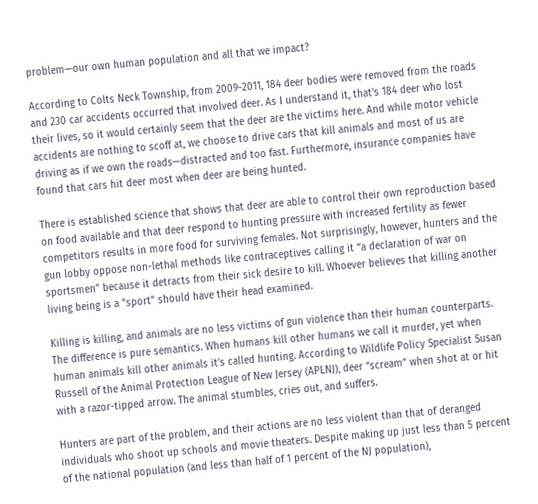problem—our own human population and all that we impact?

According to Colts Neck Township, from 2009-2011, 184 deer bodies were removed from the roads and 230 car accidents occurred that involved deer. As I understand it, that's 184 deer who lost their lives, so it would certainly seem that the deer are the victims here. And while motor vehicle accidents are nothing to scoff at, we choose to drive cars that kill animals and most of us are driving as if we own the roads—distracted and too fast. Furthermore, insurance companies have found that cars hit deer most when deer are being hunted.

There is established science that shows that deer are able to control their own reproduction based on food available and that deer respond to hunting pressure with increased fertility as fewer competitors results in more food for surviving females. Not surprisingly, however, hunters and the gun lobby oppose non-lethal methods like contraceptives calling it “a declaration of war on sportsmen” because it detracts from their sick desire to kill. Whoever believes that killing another living being is a "sport" should have their head examined.

Killing is killing, and animals are no less victims of gun violence than their human counterparts. The difference is pure semantics. When humans kill other humans we call it murder, yet when human animals kill other animals it’s called hunting. According to Wildlife Policy Specialist Susan Russell of the Animal Protection League of New Jersey (APLNJ), deer “scream” when shot at or hit with a razor-tipped arrow. The animal stumbles, cries out, and suffers.

Hunters are part of the problem, and their actions are no less violent than that of deranged individuals who shoot up schools and movie theaters. Despite making up just less than 5 percent of the national population (and less than half of 1 percent of the NJ population),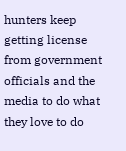hunters keep getting license from government officials and the media to do what they love to do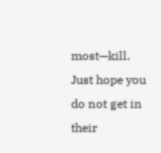most—kill. Just hope you do not get in their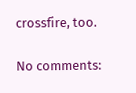crossfire, too.

No comments: